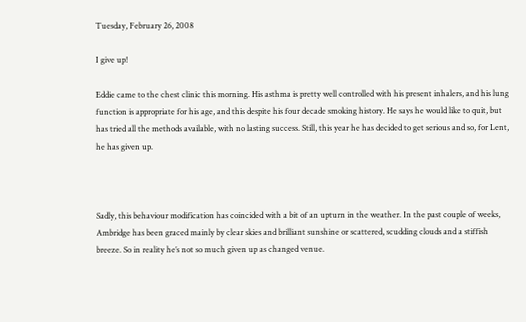Tuesday, February 26, 2008

I give up!

Eddie came to the chest clinic this morning. His asthma is pretty well controlled with his present inhalers, and his lung function is appropriate for his age, and this despite his four decade smoking history. He says he would like to quit, but has tried all the methods available, with no lasting success. Still, this year he has decided to get serious and so, for Lent, he has given up.



Sadly, this behaviour modification has coincided with a bit of an upturn in the weather. In the past couple of weeks, Ambridge has been graced mainly by clear skies and brilliant sunshine or scattered, scudding clouds and a stiffish breeze. So in reality he’s not so much given up as changed venue.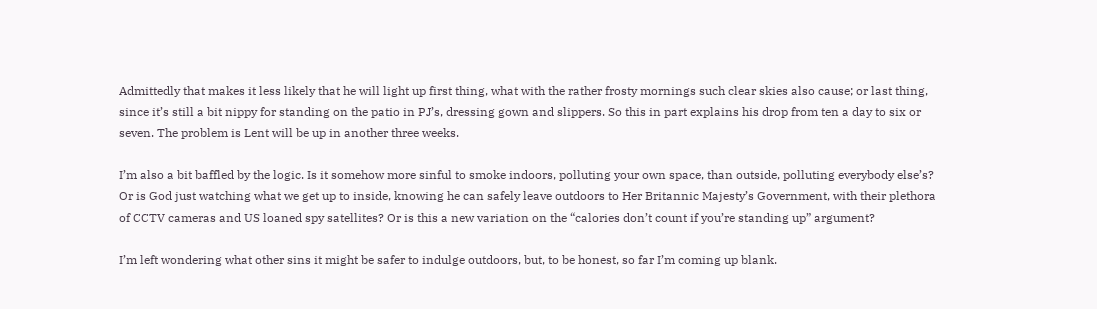Admittedly that makes it less likely that he will light up first thing, what with the rather frosty mornings such clear skies also cause; or last thing, since it’s still a bit nippy for standing on the patio in PJ’s, dressing gown and slippers. So this in part explains his drop from ten a day to six or seven. The problem is Lent will be up in another three weeks.

I’m also a bit baffled by the logic. Is it somehow more sinful to smoke indoors, polluting your own space, than outside, polluting everybody else’s? Or is God just watching what we get up to inside, knowing he can safely leave outdoors to Her Britannic Majesty’s Government, with their plethora of CCTV cameras and US loaned spy satellites? Or is this a new variation on the “calories don’t count if you’re standing up” argument?

I’m left wondering what other sins it might be safer to indulge outdoors, but, to be honest, so far I’m coming up blank.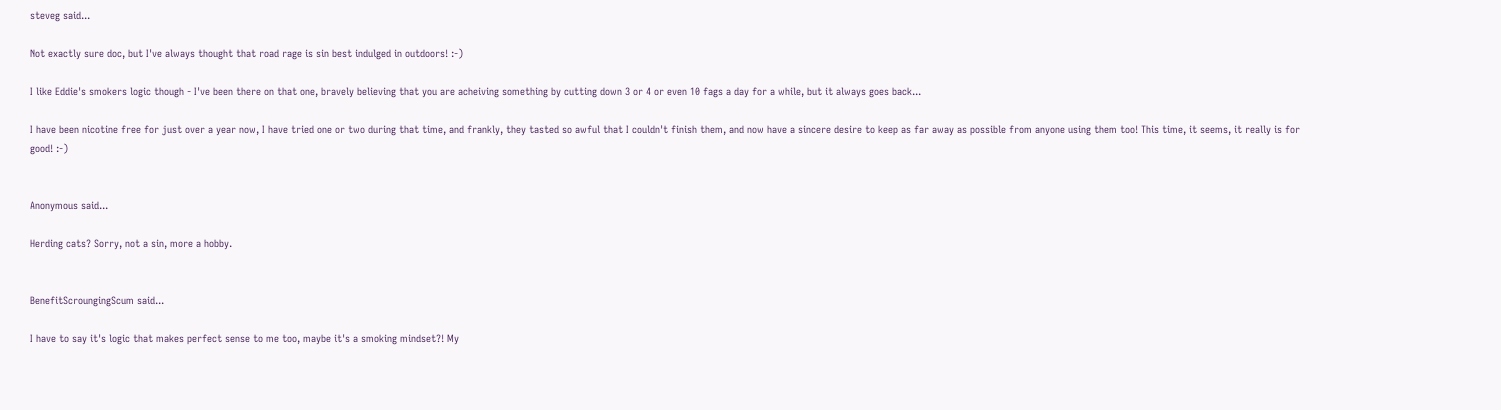steveg said...

Not exactly sure doc, but I've always thought that road rage is sin best indulged in outdoors! :-)

I like Eddie's smokers logic though - I've been there on that one, bravely believing that you are acheiving something by cutting down 3 or 4 or even 10 fags a day for a while, but it always goes back...

I have been nicotine free for just over a year now, I have tried one or two during that time, and frankly, they tasted so awful that I couldn't finish them, and now have a sincere desire to keep as far away as possible from anyone using them too! This time, it seems, it really is for good! :-)


Anonymous said...

Herding cats? Sorry, not a sin, more a hobby.


BenefitScroungingScum said...

I have to say it's logic that makes perfect sense to me too, maybe it's a smoking mindset?! My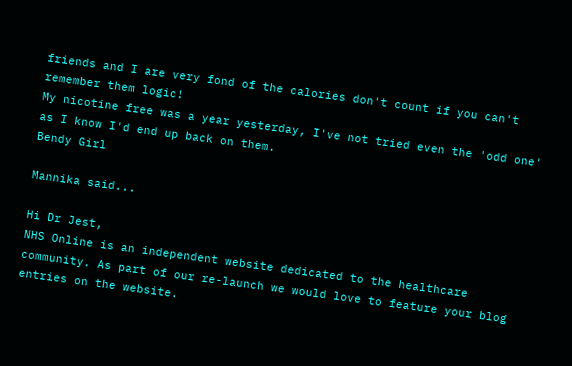friends and I are very fond of the calories don't count if you can't remember them logic!
My nicotine free was a year yesterday, I've not tried even the 'odd one' as I know I'd end up back on them.
Bendy Girl

Mannika said...

Hi Dr Jest,
NHS Online is an independent website dedicated to the healthcare community. As part of our re-launch we would love to feature your blog entries on the website.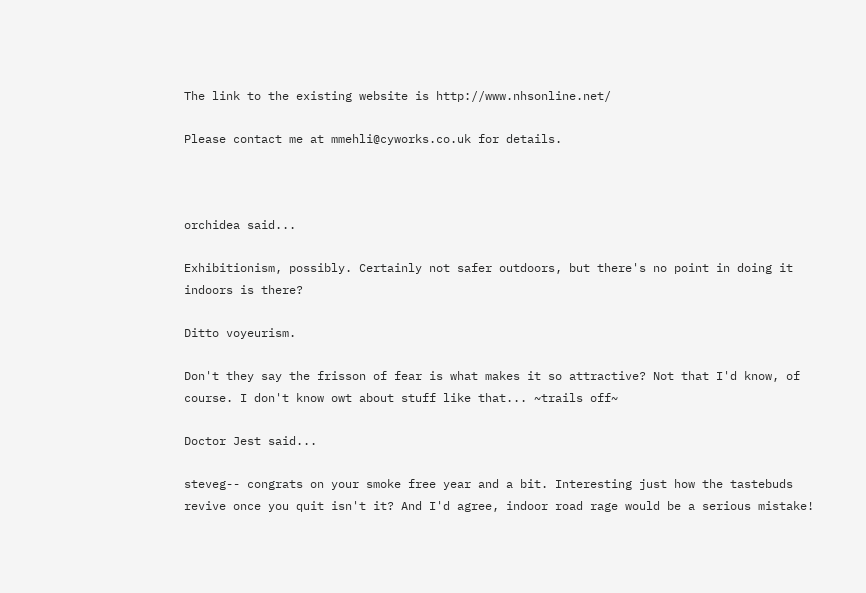The link to the existing website is http://www.nhsonline.net/

Please contact me at mmehli@cyworks.co.uk for details.



orchidea said...

Exhibitionism, possibly. Certainly not safer outdoors, but there's no point in doing it indoors is there?

Ditto voyeurism.

Don't they say the frisson of fear is what makes it so attractive? Not that I'd know, of course. I don't know owt about stuff like that... ~trails off~

Doctor Jest said...

steveg-- congrats on your smoke free year and a bit. Interesting just how the tastebuds revive once you quit isn't it? And I'd agree, indoor road rage would be a serious mistake!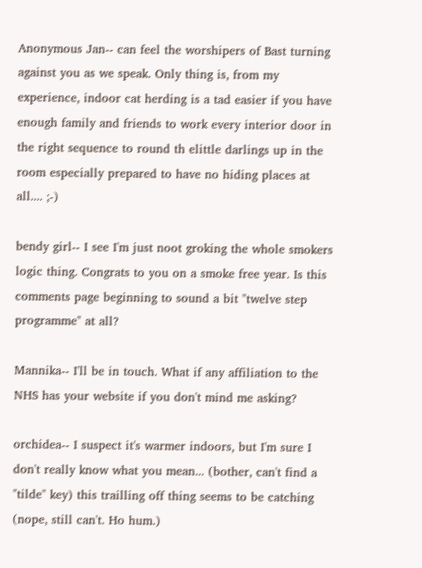Anonymous Jan-- can feel the worshipers of Bast turning against you as we speak. Only thing is, from my experience, indoor cat herding is a tad easier if you have enough family and friends to work every interior door in the right sequence to round th elittle darlings up in the room especially prepared to have no hiding places at all.... ;-)

bendy girl-- I see I'm just noot groking the whole smokers logic thing. Congrats to you on a smoke free year. Is this comments page beginning to sound a bit "twelve step programme" at all?

Mannika-- I'll be in touch. What if any affiliation to the NHS has your website if you don't mind me asking?

orchidea-- I suspect it's warmer indoors, but I'm sure I don't really know what you mean... (bother, can't find a "tilde" key) this trailling off thing seems to be catching (nope, still can't. Ho hum.)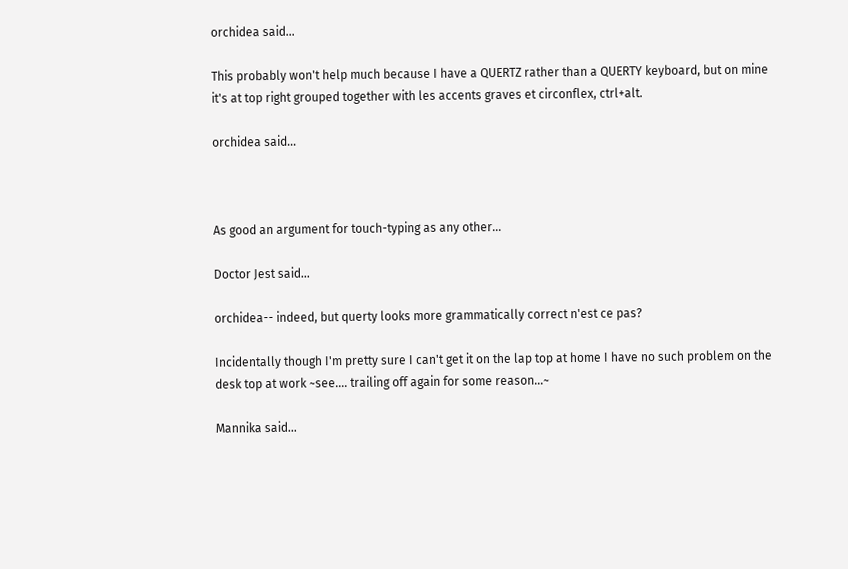orchidea said...

This probably won't help much because I have a QUERTZ rather than a QUERTY keyboard, but on mine it's at top right grouped together with les accents graves et circonflex, ctrl+alt.

orchidea said...



As good an argument for touch-typing as any other...

Doctor Jest said...

orchidea-- indeed, but querty looks more grammatically correct n'est ce pas?

Incidentally though I'm pretty sure I can't get it on the lap top at home I have no such problem on the desk top at work ~see.... trailing off again for some reason...~

Mannika said...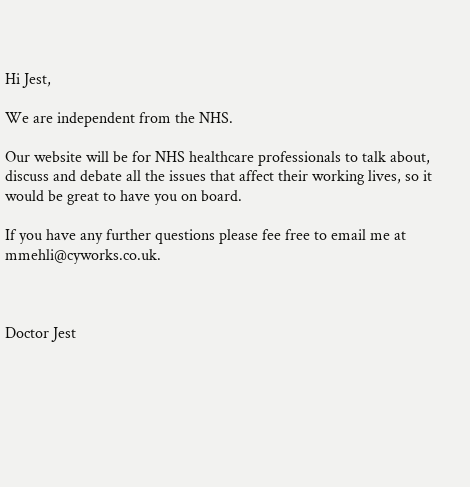Hi Jest,

We are independent from the NHS.

Our website will be for NHS healthcare professionals to talk about, discuss and debate all the issues that affect their working lives, so it would be great to have you on board.

If you have any further questions please fee free to email me at mmehli@cyworks.co.uk.



Doctor Jest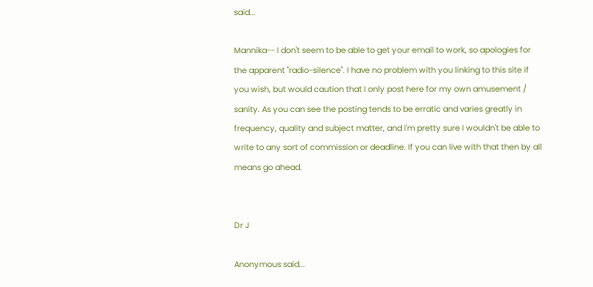said...

Mannika-- I don't seem to be able to get your email to work, so apologies for the apparent "radio-silence". I have no problem with you linking to this site if you wish, but would caution that I only post here for my own amusement / sanity. As you can see the posting tends to be erratic and varies greatly in frequency, quality and subject matter, and I'm pretty sure I wouldn't be able to write to any sort of commission or deadline. If you can live with that then by all means go ahead.


Dr J

Anonymous said...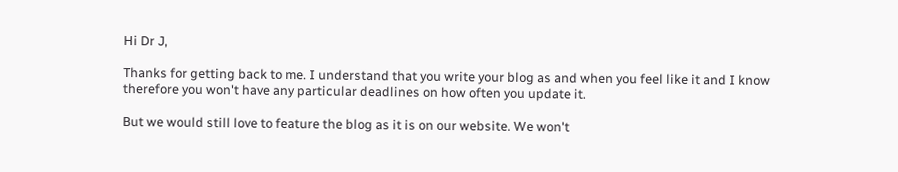Hi Dr J,

Thanks for getting back to me. I understand that you write your blog as and when you feel like it and I know therefore you won't have any particular deadlines on how often you update it.

But we would still love to feature the blog as it is on our website. We won't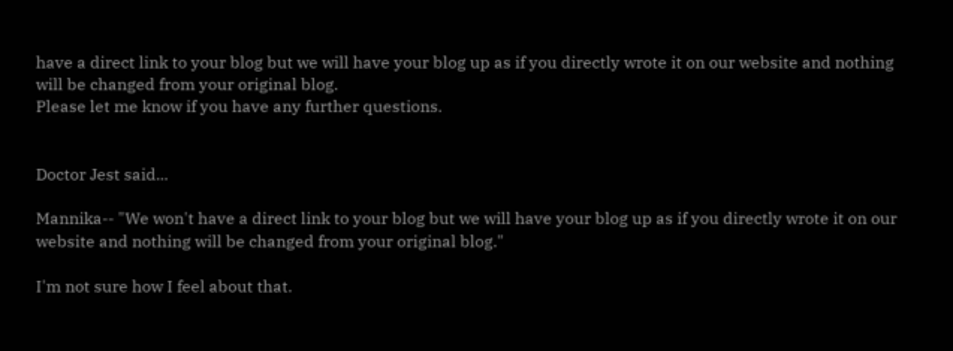have a direct link to your blog but we will have your blog up as if you directly wrote it on our website and nothing will be changed from your original blog.
Please let me know if you have any further questions.


Doctor Jest said...

Mannika-- "We won't have a direct link to your blog but we will have your blog up as if you directly wrote it on our website and nothing will be changed from your original blog."

I'm not sure how I feel about that.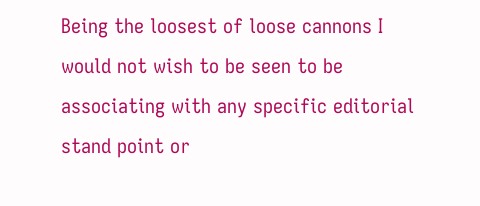Being the loosest of loose cannons I would not wish to be seen to be associating with any specific editorial stand point or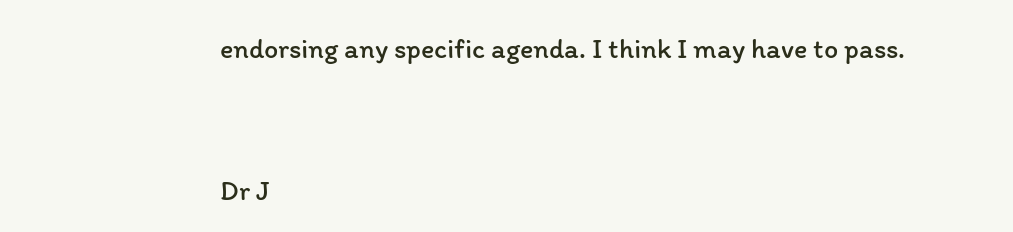endorsing any specific agenda. I think I may have to pass.


Dr J